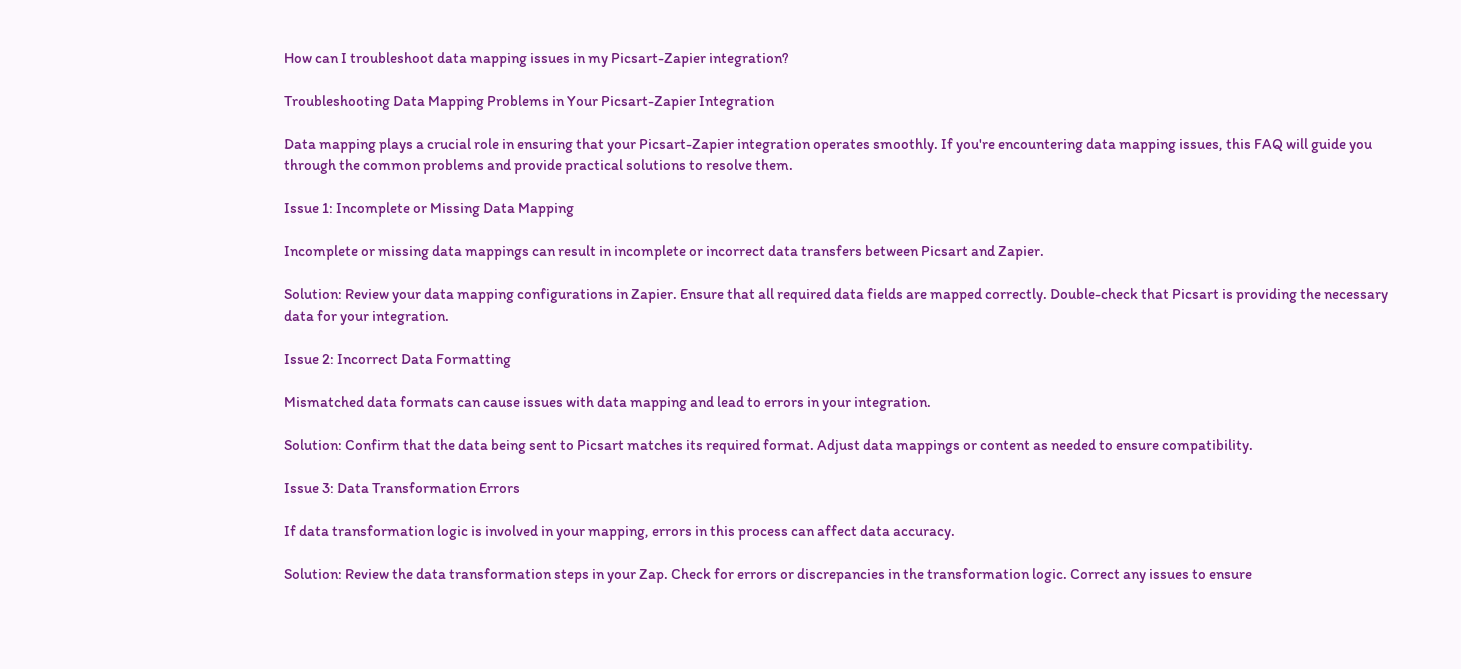How can I troubleshoot data mapping issues in my Picsart-Zapier integration?

Troubleshooting Data Mapping Problems in Your Picsart-Zapier Integration

Data mapping plays a crucial role in ensuring that your Picsart-Zapier integration operates smoothly. If you're encountering data mapping issues, this FAQ will guide you through the common problems and provide practical solutions to resolve them.

Issue 1: Incomplete or Missing Data Mapping

Incomplete or missing data mappings can result in incomplete or incorrect data transfers between Picsart and Zapier.

Solution: Review your data mapping configurations in Zapier. Ensure that all required data fields are mapped correctly. Double-check that Picsart is providing the necessary data for your integration.

Issue 2: Incorrect Data Formatting

Mismatched data formats can cause issues with data mapping and lead to errors in your integration.

Solution: Confirm that the data being sent to Picsart matches its required format. Adjust data mappings or content as needed to ensure compatibility.

Issue 3: Data Transformation Errors

If data transformation logic is involved in your mapping, errors in this process can affect data accuracy.

Solution: Review the data transformation steps in your Zap. Check for errors or discrepancies in the transformation logic. Correct any issues to ensure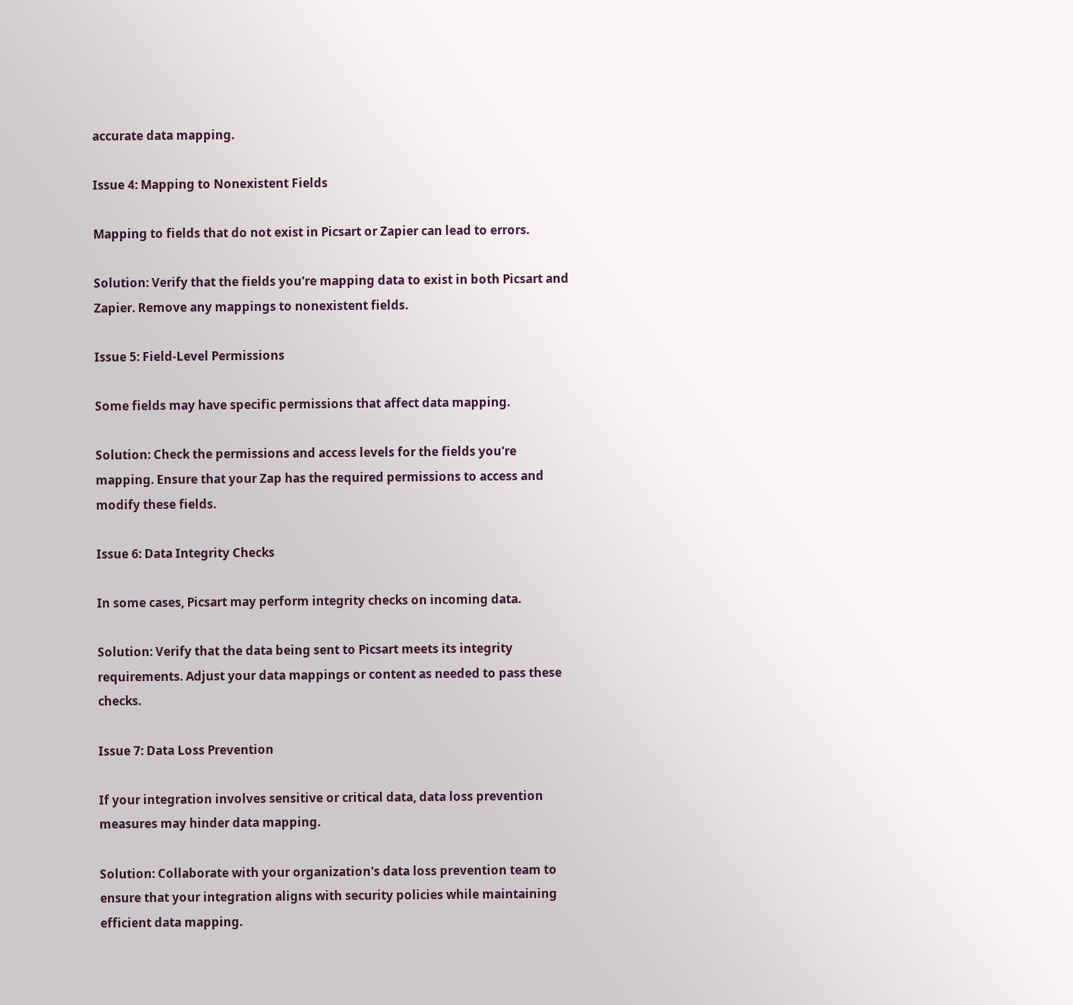accurate data mapping.

Issue 4: Mapping to Nonexistent Fields

Mapping to fields that do not exist in Picsart or Zapier can lead to errors.

Solution: Verify that the fields you're mapping data to exist in both Picsart and Zapier. Remove any mappings to nonexistent fields.

Issue 5: Field-Level Permissions

Some fields may have specific permissions that affect data mapping.

Solution: Check the permissions and access levels for the fields you're mapping. Ensure that your Zap has the required permissions to access and modify these fields.

Issue 6: Data Integrity Checks

In some cases, Picsart may perform integrity checks on incoming data.

Solution: Verify that the data being sent to Picsart meets its integrity requirements. Adjust your data mappings or content as needed to pass these checks.

Issue 7: Data Loss Prevention

If your integration involves sensitive or critical data, data loss prevention measures may hinder data mapping.

Solution: Collaborate with your organization's data loss prevention team to ensure that your integration aligns with security policies while maintaining efficient data mapping.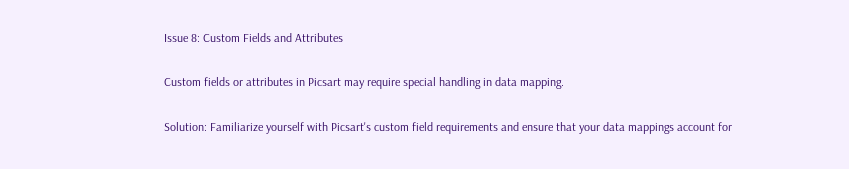Issue 8: Custom Fields and Attributes

Custom fields or attributes in Picsart may require special handling in data mapping.

Solution: Familiarize yourself with Picsart's custom field requirements and ensure that your data mappings account for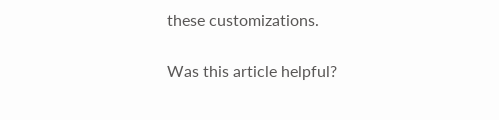these customizations.

Was this article helpful?